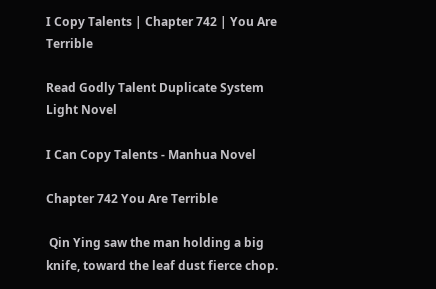I Copy Talents | Chapter 742 | You Are Terrible

Read Godly Talent Duplicate System Light Novel

I Can Copy Talents - Manhua Novel

Chapter 742 You Are Terrible

 Qin Ying saw the man holding a big knife, toward the leaf dust fierce chop.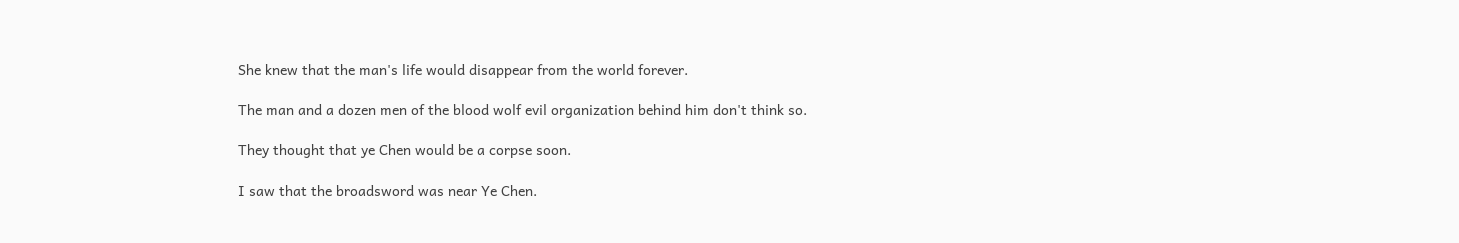She knew that the man's life would disappear from the world forever.

The man and a dozen men of the blood wolf evil organization behind him don't think so.

They thought that ye Chen would be a corpse soon.

I saw that the broadsword was near Ye Chen.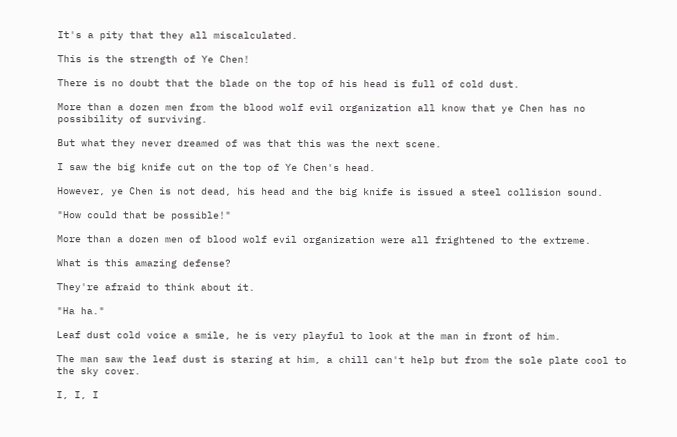It's a pity that they all miscalculated.

This is the strength of Ye Chen!

There is no doubt that the blade on the top of his head is full of cold dust.

More than a dozen men from the blood wolf evil organization all know that ye Chen has no possibility of surviving.

But what they never dreamed of was that this was the next scene.

I saw the big knife cut on the top of Ye Chen's head.

However, ye Chen is not dead, his head and the big knife is issued a steel collision sound.

"How could that be possible!"

More than a dozen men of blood wolf evil organization were all frightened to the extreme.

What is this amazing defense?

They're afraid to think about it.

"Ha ha."

Leaf dust cold voice a smile, he is very playful to look at the man in front of him.

The man saw the leaf dust is staring at him, a chill can't help but from the sole plate cool to the sky cover.

I, I, I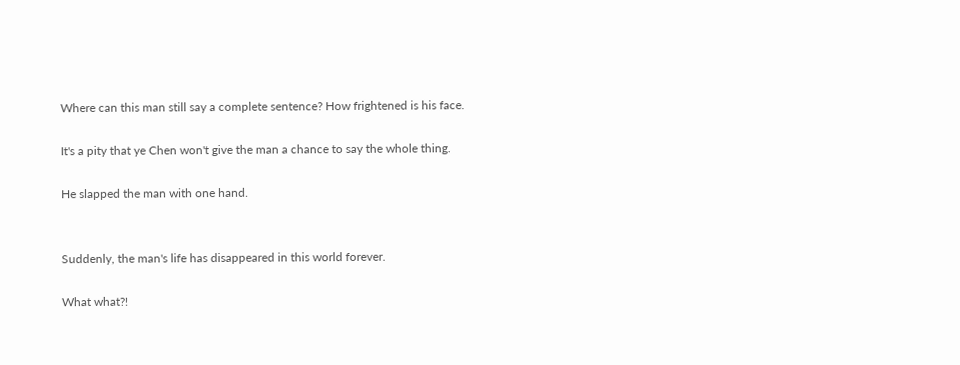Where can this man still say a complete sentence? How frightened is his face.

It's a pity that ye Chen won't give the man a chance to say the whole thing.

He slapped the man with one hand.


Suddenly, the man's life has disappeared in this world forever.

What what?!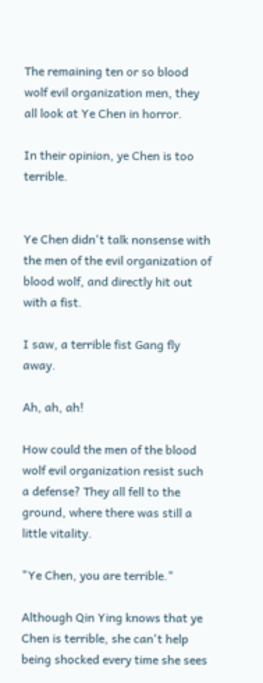The remaining ten or so blood wolf evil organization men, they all look at Ye Chen in horror.

In their opinion, ye Chen is too terrible.


Ye Chen didn't talk nonsense with the men of the evil organization of blood wolf, and directly hit out with a fist.

I saw, a terrible fist Gang fly away.

Ah, ah, ah!

How could the men of the blood wolf evil organization resist such a defense? They all fell to the ground, where there was still a little vitality.

"Ye Chen, you are terrible."

Although Qin Ying knows that ye Chen is terrible, she can't help being shocked every time she sees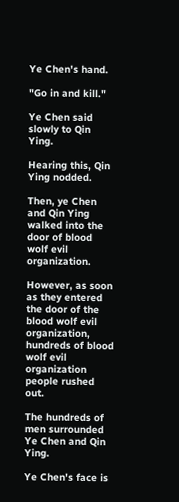Ye Chen's hand.

"Go in and kill."

Ye Chen said slowly to Qin Ying.

Hearing this, Qin Ying nodded.

Then, ye Chen and Qin Ying walked into the door of blood wolf evil organization.

However, as soon as they entered the door of the blood wolf evil organization, hundreds of blood wolf evil organization people rushed out.

The hundreds of men surrounded Ye Chen and Qin Ying.

Ye Chen's face is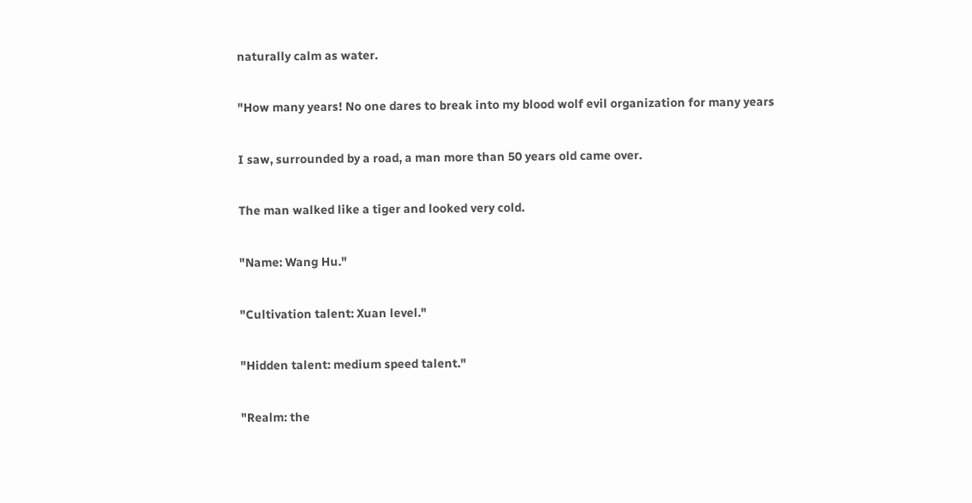naturally calm as water.

"How many years! No one dares to break into my blood wolf evil organization for many years

I saw, surrounded by a road, a man more than 50 years old came over.

The man walked like a tiger and looked very cold.

"Name: Wang Hu."

"Cultivation talent: Xuan level."

"Hidden talent: medium speed talent."

"Realm: the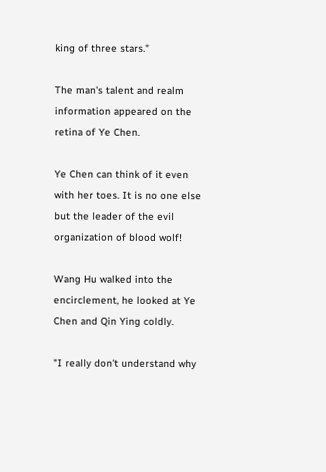king of three stars."

The man's talent and realm information appeared on the retina of Ye Chen.

Ye Chen can think of it even with her toes. It is no one else but the leader of the evil organization of blood wolf!

Wang Hu walked into the encirclement, he looked at Ye Chen and Qin Ying coldly.

"I really don't understand why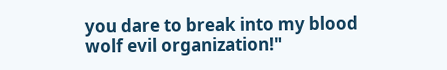you dare to break into my blood wolf evil organization!"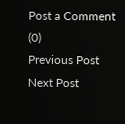Post a Comment (0)
Previous Post Next Post